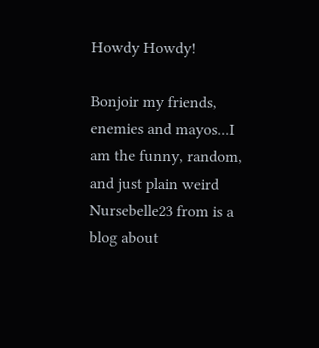Howdy Howdy!

Bonjoir my friends, enemies and mayos...I am the funny, random, and just plain weird Nursebelle23 from is a blog about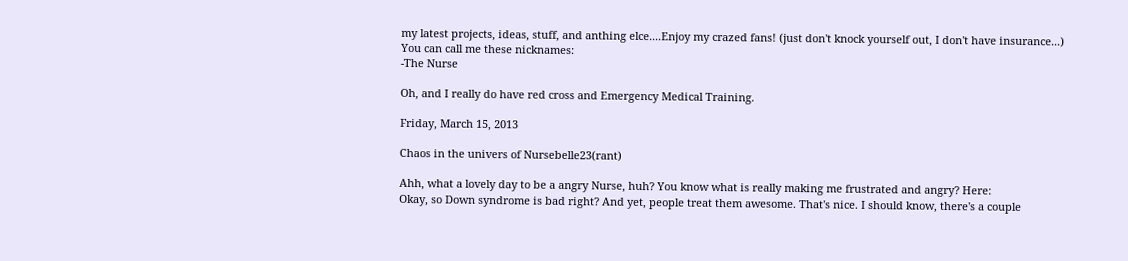my latest projects, ideas, stuff, and anthing elce....Enjoy my crazed fans! (just don't knock yourself out, I don't have insurance...)
You can call me these nicknames:
-The Nurse

Oh, and I really do have red cross and Emergency Medical Training.

Friday, March 15, 2013

Chaos in the univers of Nursebelle23(rant)

Ahh, what a lovely day to be a angry Nurse, huh? You know what is really making me frustrated and angry? Here:
Okay, so Down syndrome is bad right? And yet, people treat them awesome. That's nice. I should know, there's a couple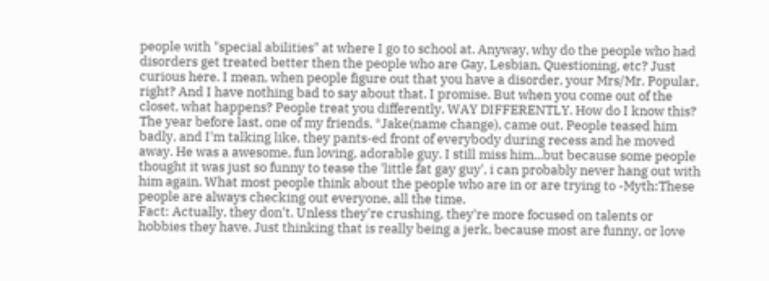people with "special abilities" at where I go to school at. Anyway, why do the people who had disorders get treated better then the people who are Gay, Lesbian, Questioning, etc? Just curious here. I mean, when people figure out that you have a disorder, your Mrs/Mr. Popular, right? And I have nothing bad to say about that. I promise. But when you come out of the closet, what happens? People treat you differently. WAY DIFFERENTLY. How do I know this? The year before last, one of my friends, *Jake(name change), came out. People teased him badly, and I'm talking like, they pants-ed front of everybody during recess and he moved away. He was a awesome, fun loving, adorable guy. I still miss him...but because some people thought it was just so funny to tease the 'little fat gay guy', i can probably never hang out with him again. What most people think about the people who are in or are trying to -Myth:These people are always checking out everyone, all the time.
Fact: Actually, they don't. Unless they're crushing, they're more focused on talents or hobbies they have. Just thinking that is really being a jerk, because most are funny, or love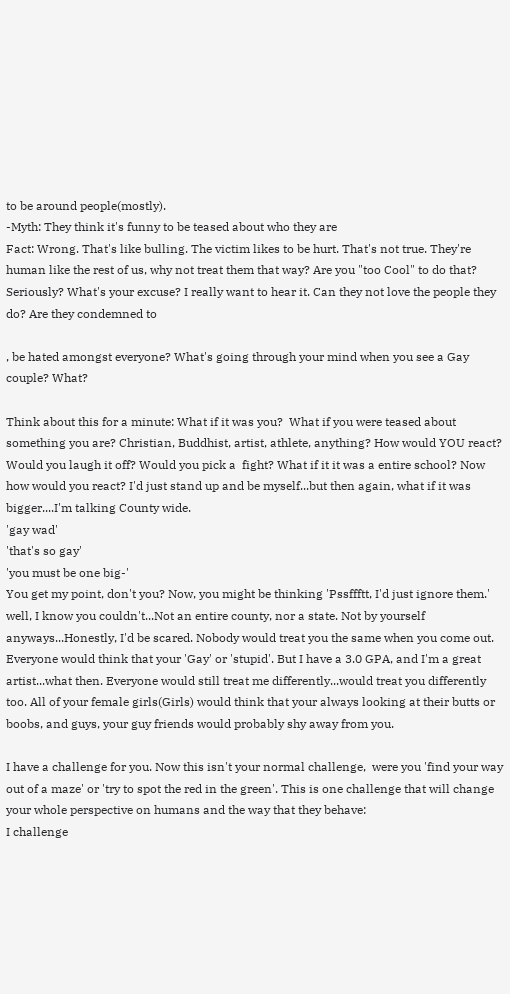to be around people(mostly).
-Myth: They think it's funny to be teased about who they are
Fact: Wrong. That's like bulling. The victim likes to be hurt. That's not true. They're human like the rest of us, why not treat them that way? Are you "too Cool" to do that? Seriously? What's your excuse? I really want to hear it. Can they not love the people they do? Are they condemned to

, be hated amongst everyone? What's going through your mind when you see a Gay couple? What?

Think about this for a minute: What if it was you?  What if you were teased about something you are? Christian, Buddhist, artist, athlete, anything? How would YOU react? Would you laugh it off? Would you pick a  fight? What if it it was a entire school? Now how would you react? I'd just stand up and be myself...but then again, what if it was bigger....I'm talking County wide.
'gay wad'
'that's so gay'
'you must be one big-'
You get my point, don't you? Now, you might be thinking 'Pssffftt, I'd just ignore them.' well, I know you couldn't...Not an entire county, nor a state. Not by yourself anyways...Honestly, I'd be scared. Nobody would treat you the same when you come out. Everyone would think that your 'Gay' or 'stupid'. But I have a 3.0 GPA, and I'm a great artist...what then. Everyone would still treat me differently...would treat you differently too. All of your female girls(Girls) would think that your always looking at their butts or boobs, and guys, your guy friends would probably shy away from you.

I have a challenge for you. Now this isn't your normal challenge,  were you 'find your way out of a maze' or 'try to spot the red in the green'. This is one challenge that will change your whole perspective on humans and the way that they behave:
I challenge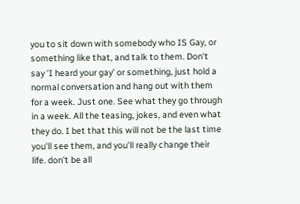you to sit down with somebody who IS Gay, or something like that, and talk to them. Don't say 'I heard your gay' or something, just hold a normal conversation and hang out with them for a week. Just one. See what they go through in a week. All the teasing, jokes, and even what they do. I bet that this will not be the last time you'll see them, and you'll really change their life. don't be all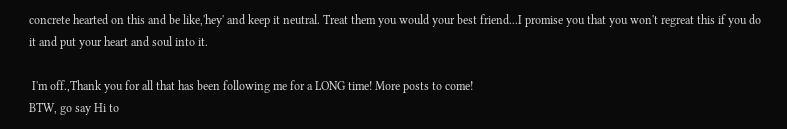concrete hearted on this and be like,'hey' and keep it neutral. Treat them you would your best friend...I promise you that you won't regreat this if you do it and put your heart and soul into it.

 I'm off.,Thank you for all that has been following me for a LONG time! More posts to come!
BTW, go say Hi to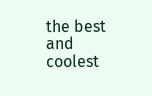the best and coolest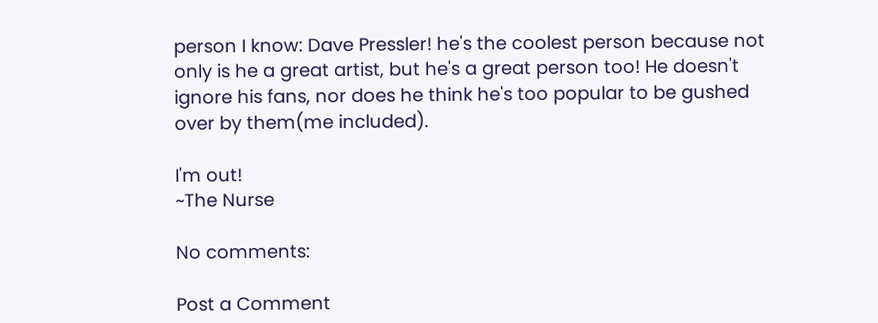person I know: Dave Pressler! he's the coolest person because not only is he a great artist, but he's a great person too! He doesn't ignore his fans, nor does he think he's too popular to be gushed over by them(me included).

I'm out!
~The Nurse

No comments:

Post a Comment